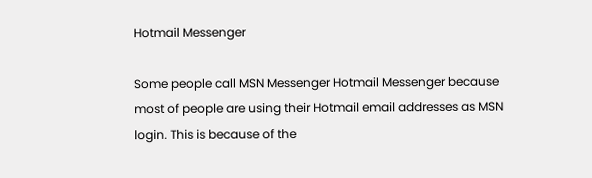Hotmail Messenger

Some people call MSN Messenger Hotmail Messenger because most of people are using their Hotmail email addresses as MSN login. This is because of the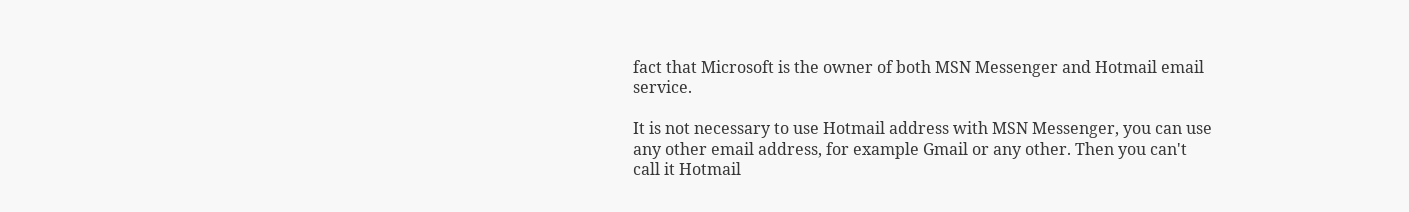fact that Microsoft is the owner of both MSN Messenger and Hotmail email service.

It is not necessary to use Hotmail address with MSN Messenger, you can use any other email address, for example Gmail or any other. Then you can't call it Hotmail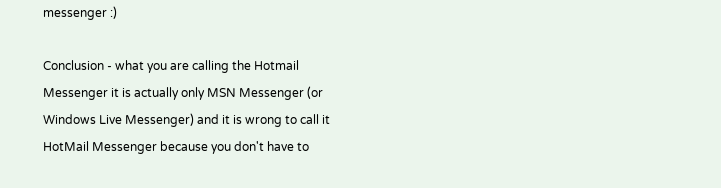messenger :)

Conclusion - what you are calling the Hotmail Messenger it is actually only MSN Messenger (or Windows Live Messenger) and it is wrong to call it HotMail Messenger because you don't have to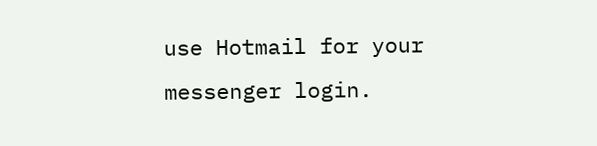use Hotmail for your messenger login.